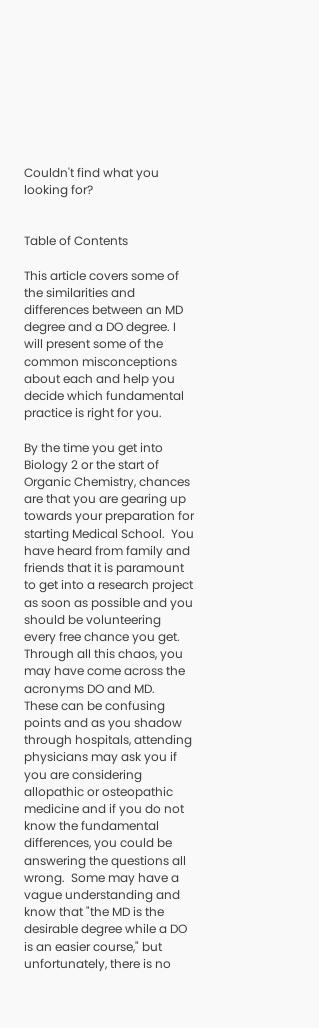Couldn't find what you looking for?


Table of Contents

This article covers some of the similarities and differences between an MD degree and a DO degree. I will present some of the common misconceptions about each and help you decide which fundamental practice is right for you.

By the time you get into Biology 2 or the start of Organic Chemistry, chances are that you are gearing up towards your preparation for starting Medical School.  You have heard from family and friends that it is paramount to get into a research project as soon as possible and you should be volunteering every free chance you get.  Through all this chaos, you may have come across the acronyms DO and MD.  These can be confusing points and as you shadow through hospitals, attending physicians may ask you if you are considering allopathic or osteopathic medicine and if you do not know the fundamental differences, you could be answering the questions all wrong.  Some may have a vague understanding and know that "the MD is the desirable degree while a DO is an easier course," but unfortunately, there is no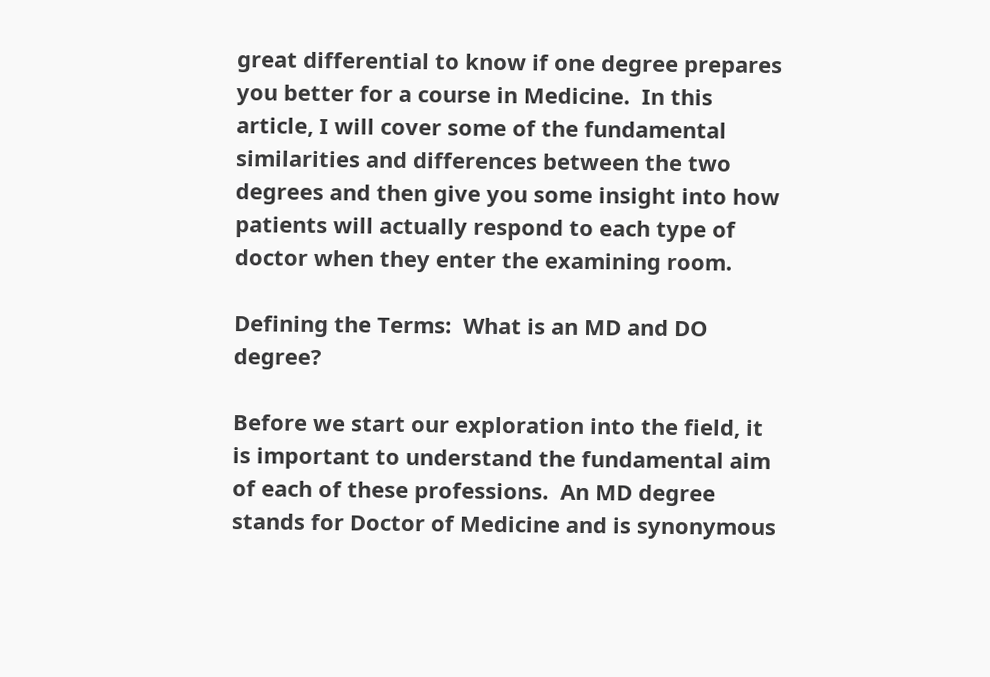great differential to know if one degree prepares you better for a course in Medicine.  In this article, I will cover some of the fundamental similarities and differences between the two degrees and then give you some insight into how patients will actually respond to each type of doctor when they enter the examining room.

Defining the Terms:  What is an MD and DO degree?

Before we start our exploration into the field, it is important to understand the fundamental aim of each of these professions.  An MD degree stands for Doctor of Medicine and is synonymous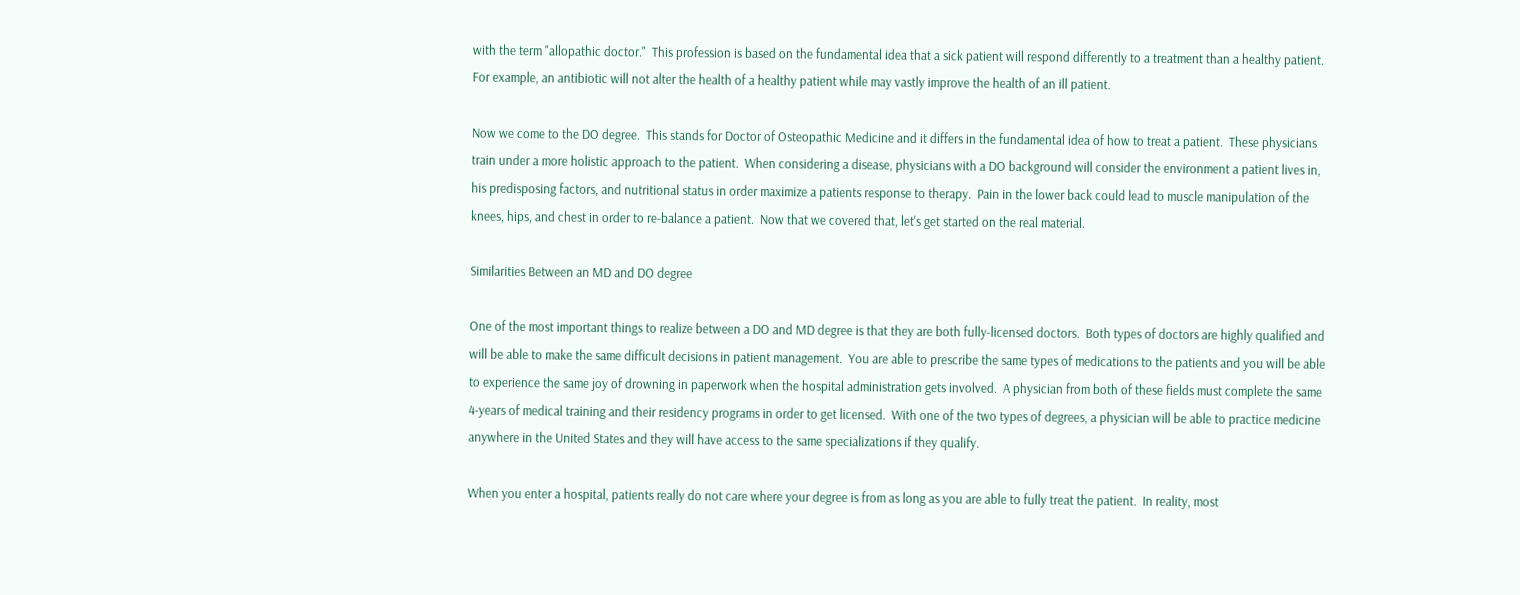with the term "allopathic doctor."  This profession is based on the fundamental idea that a sick patient will respond differently to a treatment than a healthy patient.  For example, an antibiotic will not alter the health of a healthy patient while may vastly improve the health of an ill patient.

Now we come to the DO degree.  This stands for Doctor of Osteopathic Medicine and it differs in the fundamental idea of how to treat a patient.  These physicians train under a more holistic approach to the patient.  When considering a disease, physicians with a DO background will consider the environment a patient lives in, his predisposing factors, and nutritional status in order maximize a patients response to therapy.  Pain in the lower back could lead to muscle manipulation of the knees, hips, and chest in order to re-balance a patient.  Now that we covered that, let's get started on the real material.

Similarities Between an MD and DO degree

One of the most important things to realize between a DO and MD degree is that they are both fully-licensed doctors.  Both types of doctors are highly qualified and will be able to make the same difficult decisions in patient management.  You are able to prescribe the same types of medications to the patients and you will be able to experience the same joy of drowning in paperwork when the hospital administration gets involved.  A physician from both of these fields must complete the same 4-years of medical training and their residency programs in order to get licensed.  With one of the two types of degrees, a physician will be able to practice medicine anywhere in the United States and they will have access to the same specializations if they qualify.

When you enter a hospital, patients really do not care where your degree is from as long as you are able to fully treat the patient.  In reality, most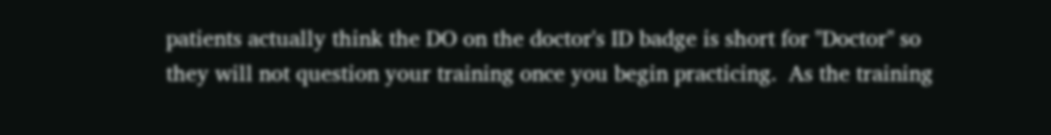patients actually think the DO on the doctor's ID badge is short for "Doctor" so they will not question your training once you begin practicing.  As the training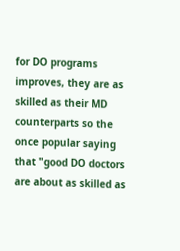for DO programs improves, they are as skilled as their MD counterparts so the once popular saying that "good DO doctors are about as skilled as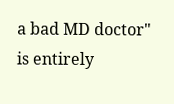a bad MD doctor" is entirely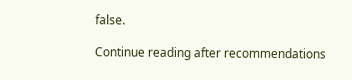false.

Continue reading after recommendations